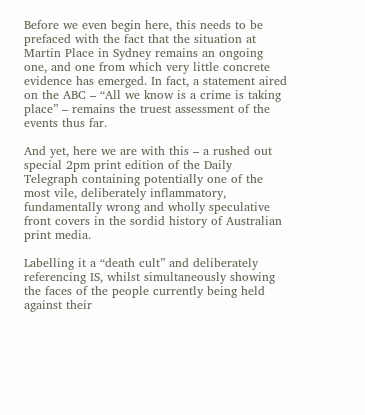Before we even begin here, this needs to be prefaced with the fact that the situation at Martin Place in Sydney remains an ongoing one, and one from which very little concrete evidence has emerged. In fact, a statement aired on the ABC – “All we know is a crime is taking place” – remains the truest assessment of the events thus far.

And yet, here we are with this – a rushed out special 2pm print edition of the Daily Telegraph containing potentially one of the most vile, deliberately inflammatory, fundamentally wrong and wholly speculative front covers in the sordid history of Australian print media.

Labelling it a “death cult” and deliberately referencing IS, whilst simultaneously showing the faces of the people currently being held against their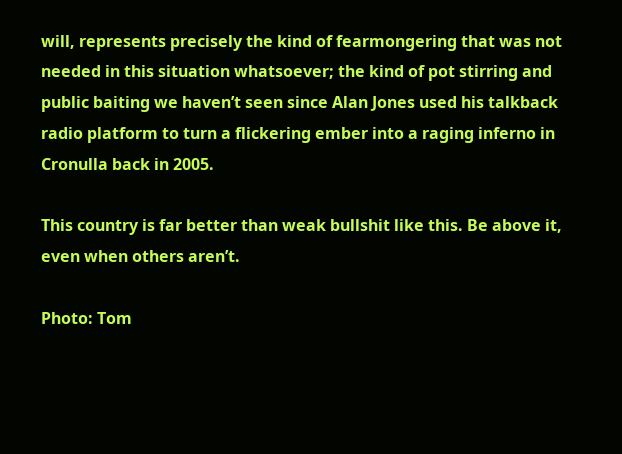will, represents precisely the kind of fearmongering that was not needed in this situation whatsoever; the kind of pot stirring and public baiting we haven’t seen since Alan Jones used his talkback radio platform to turn a flickering ember into a raging inferno in Cronulla back in 2005.

This country is far better than weak bullshit like this. Be above it, even when others aren’t.

Photo: Tom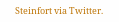Steinfort via Twitter.